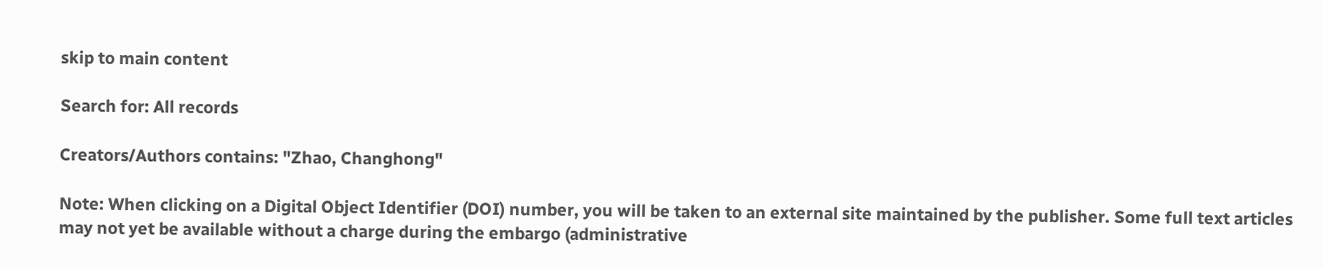skip to main content

Search for: All records

Creators/Authors contains: "Zhao, Changhong"

Note: When clicking on a Digital Object Identifier (DOI) number, you will be taken to an external site maintained by the publisher. Some full text articles may not yet be available without a charge during the embargo (administrative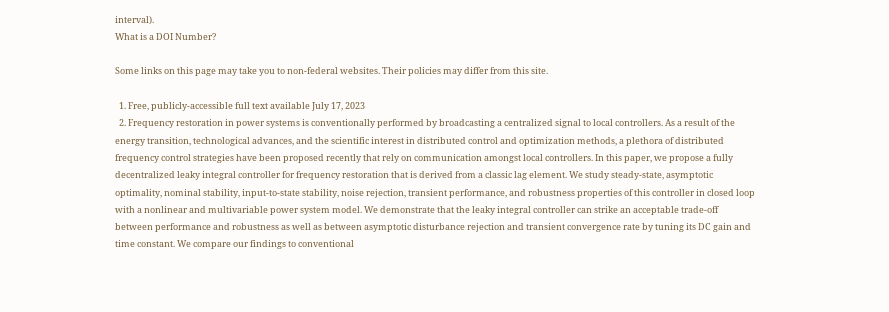interval).
What is a DOI Number?

Some links on this page may take you to non-federal websites. Their policies may differ from this site.

  1. Free, publicly-accessible full text available July 17, 2023
  2. Frequency restoration in power systems is conventionally performed by broadcasting a centralized signal to local controllers. As a result of the energy transition, technological advances, and the scientific interest in distributed control and optimization methods, a plethora of distributed frequency control strategies have been proposed recently that rely on communication amongst local controllers. In this paper, we propose a fully decentralized leaky integral controller for frequency restoration that is derived from a classic lag element. We study steady-state, asymptotic optimality, nominal stability, input-to-state stability, noise rejection, transient performance, and robustness properties of this controller in closed loop with a nonlinear and multivariable power system model. We demonstrate that the leaky integral controller can strike an acceptable trade-off between performance and robustness as well as between asymptotic disturbance rejection and transient convergence rate by tuning its DC gain and time constant. We compare our findings to conventional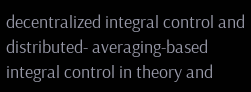decentralized integral control and distributed- averaging-based integral control in theory and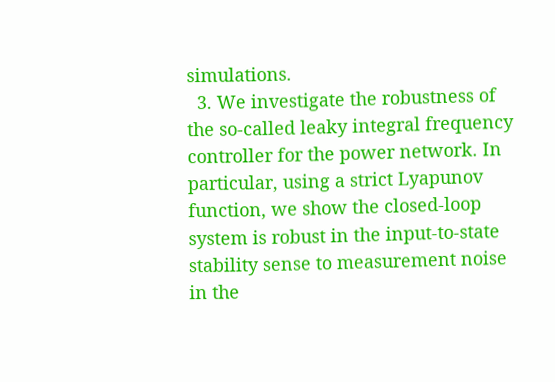simulations.
  3. We investigate the robustness of the so-called leaky integral frequency controller for the power network. In particular, using a strict Lyapunov function, we show the closed-loop system is robust in the input-to-state stability sense to measurement noise in the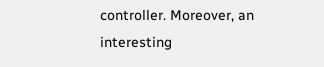controller. Moreover, an interesting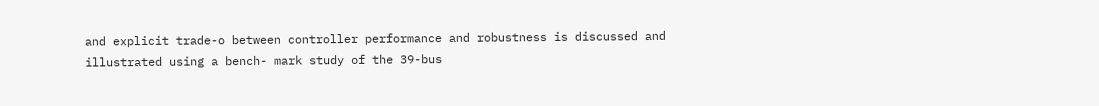and explicit trade-o between controller performance and robustness is discussed and illustrated using a bench- mark study of the 39-bus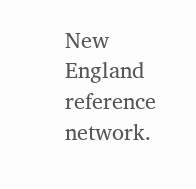New England reference network.